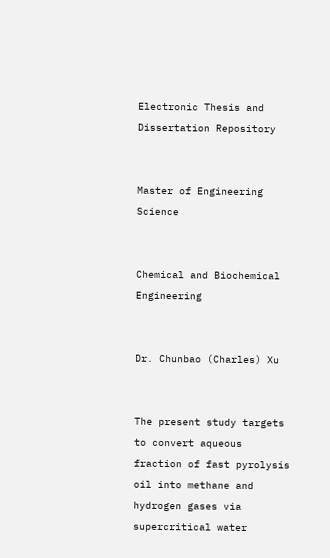Electronic Thesis and Dissertation Repository


Master of Engineering Science


Chemical and Biochemical Engineering


Dr. Chunbao (Charles) Xu


The present study targets to convert aqueous fraction of fast pyrolysis oil into methane and hydrogen gases via supercritical water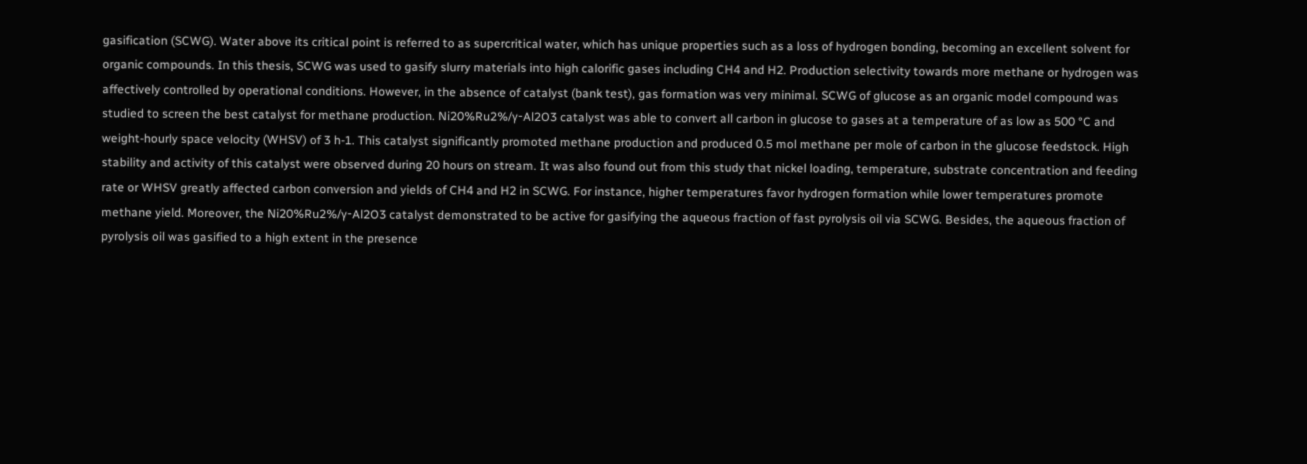gasification (SCWG). Water above its critical point is referred to as supercritical water, which has unique properties such as a loss of hydrogen bonding, becoming an excellent solvent for organic compounds. In this thesis, SCWG was used to gasify slurry materials into high calorific gases including CH4 and H2. Production selectivity towards more methane or hydrogen was affectively controlled by operational conditions. However, in the absence of catalyst (bank test), gas formation was very minimal. SCWG of glucose as an organic model compound was studied to screen the best catalyst for methane production. Ni20%Ru2%/γ-Al2O3 catalyst was able to convert all carbon in glucose to gases at a temperature of as low as 500 °C and weight-hourly space velocity (WHSV) of 3 h-1. This catalyst significantly promoted methane production and produced 0.5 mol methane per mole of carbon in the glucose feedstock. High stability and activity of this catalyst were observed during 20 hours on stream. It was also found out from this study that nickel loading, temperature, substrate concentration and feeding rate or WHSV greatly affected carbon conversion and yields of CH4 and H2 in SCWG. For instance, higher temperatures favor hydrogen formation while lower temperatures promote methane yield. Moreover, the Ni20%Ru2%/γ-Al2O3 catalyst demonstrated to be active for gasifying the aqueous fraction of fast pyrolysis oil via SCWG. Besides, the aqueous fraction of pyrolysis oil was gasified to a high extent in the presence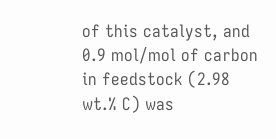of this catalyst, and 0.9 mol/mol of carbon in feedstock (2.98 wt.% C) was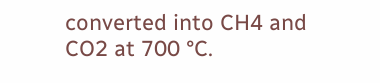converted into CH4 and CO2 at 700 °C.